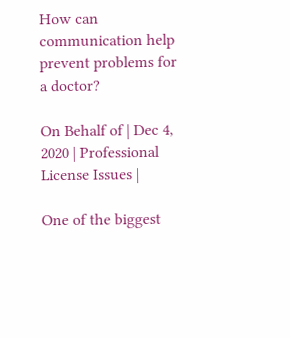How can communication help prevent problems for a doctor?

On Behalf of | Dec 4, 2020 | Professional License Issues |

One of the biggest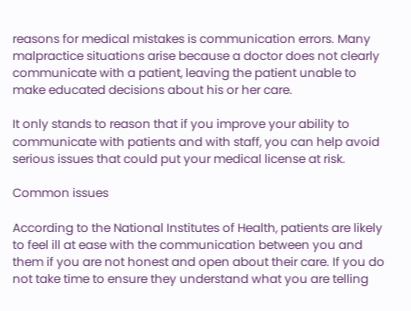reasons for medical mistakes is communication errors. Many malpractice situations arise because a doctor does not clearly communicate with a patient, leaving the patient unable to make educated decisions about his or her care.

It only stands to reason that if you improve your ability to communicate with patients and with staff, you can help avoid serious issues that could put your medical license at risk.

Common issues

According to the National Institutes of Health, patients are likely to feel ill at ease with the communication between you and them if you are not honest and open about their care. If you do not take time to ensure they understand what you are telling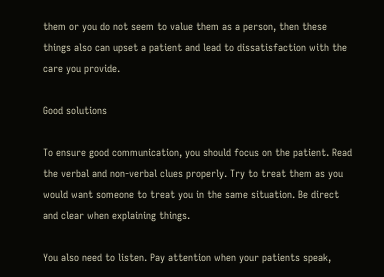them or you do not seem to value them as a person, then these things also can upset a patient and lead to dissatisfaction with the care you provide.

Good solutions

To ensure good communication, you should focus on the patient. Read the verbal and non-verbal clues properly. Try to treat them as you would want someone to treat you in the same situation. Be direct and clear when explaining things.

You also need to listen. Pay attention when your patients speak,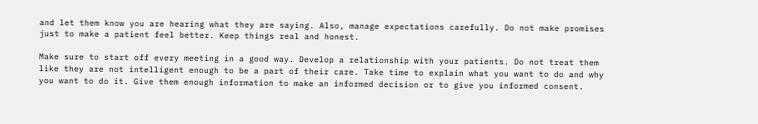and let them know you are hearing what they are saying. Also, manage expectations carefully. Do not make promises just to make a patient feel better. Keep things real and honest.

Make sure to start off every meeting in a good way. Develop a relationship with your patients. Do not treat them like they are not intelligent enough to be a part of their care. Take time to explain what you want to do and why you want to do it. Give them enough information to make an informed decision or to give you informed consent.